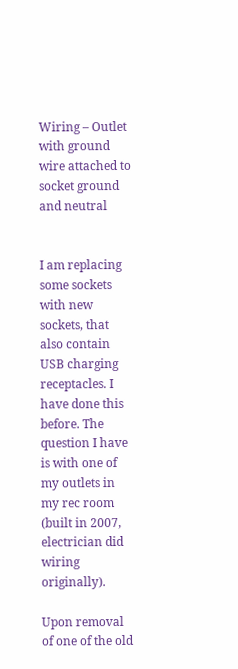Wiring – Outlet with ground wire attached to socket ground and neutral


I am replacing some sockets with new sockets, that also contain USB charging receptacles. I have done this before. The question I have is with one of my outlets in my rec room (built in 2007, electrician did wiring originally).

Upon removal of one of the old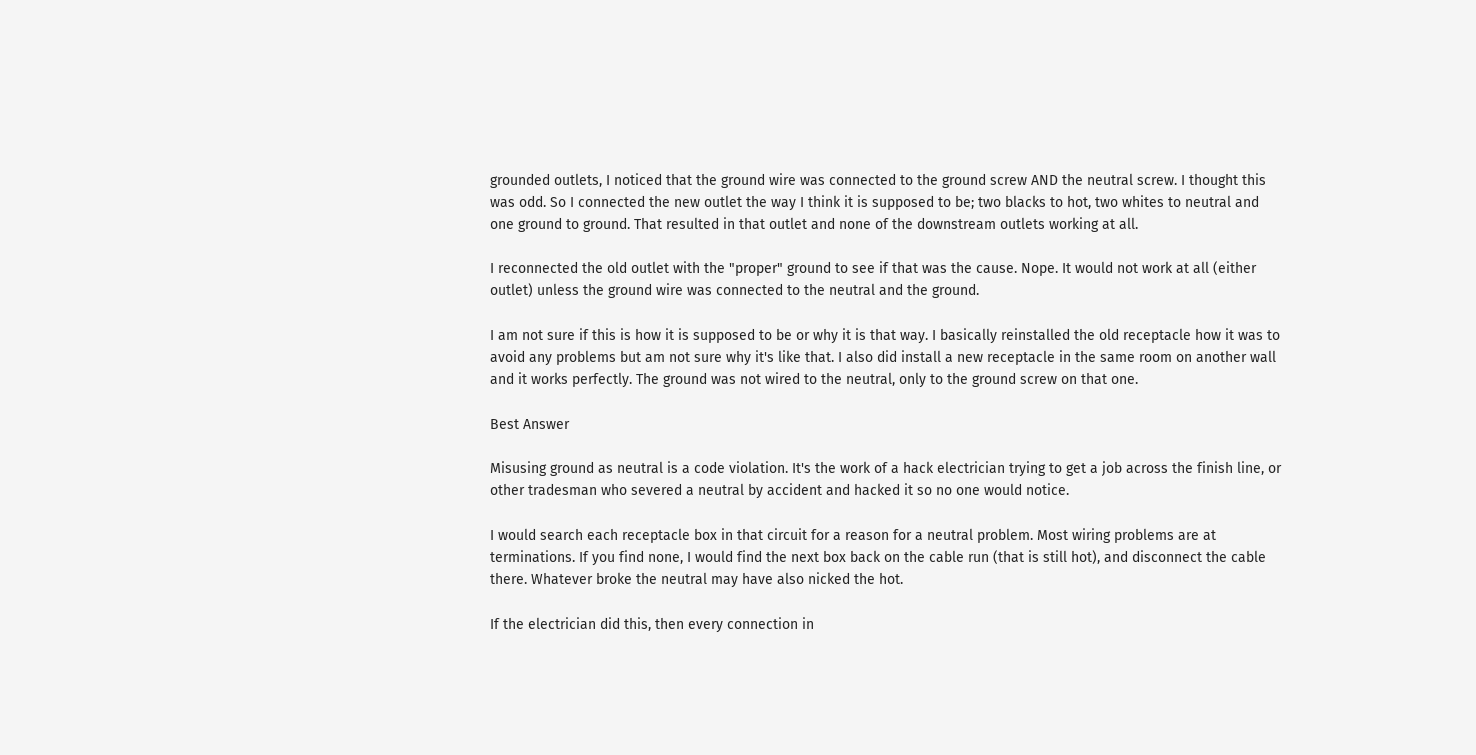grounded outlets, I noticed that the ground wire was connected to the ground screw AND the neutral screw. I thought this was odd. So I connected the new outlet the way I think it is supposed to be; two blacks to hot, two whites to neutral and one ground to ground. That resulted in that outlet and none of the downstream outlets working at all.

I reconnected the old outlet with the "proper" ground to see if that was the cause. Nope. It would not work at all (either outlet) unless the ground wire was connected to the neutral and the ground.

I am not sure if this is how it is supposed to be or why it is that way. I basically reinstalled the old receptacle how it was to avoid any problems but am not sure why it's like that. I also did install a new receptacle in the same room on another wall and it works perfectly. The ground was not wired to the neutral, only to the ground screw on that one.

Best Answer

Misusing ground as neutral is a code violation. It's the work of a hack electrician trying to get a job across the finish line, or other tradesman who severed a neutral by accident and hacked it so no one would notice.

I would search each receptacle box in that circuit for a reason for a neutral problem. Most wiring problems are at terminations. If you find none, I would find the next box back on the cable run (that is still hot), and disconnect the cable there. Whatever broke the neutral may have also nicked the hot.

If the electrician did this, then every connection in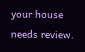your house needs review.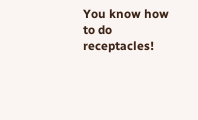You know how to do receptacles!